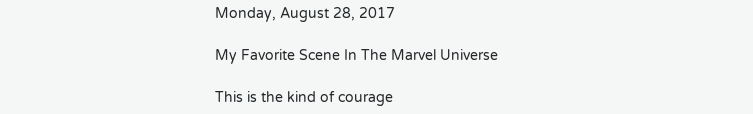Monday, August 28, 2017

My Favorite Scene In The Marvel Universe

This is the kind of courage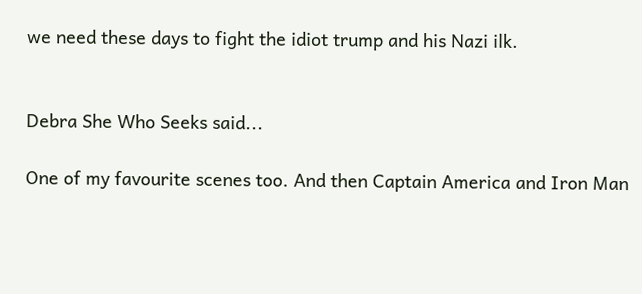we need these days to fight the idiot trump and his Nazi ilk.


Debra She Who Seeks said...

One of my favourite scenes too. And then Captain America and Iron Man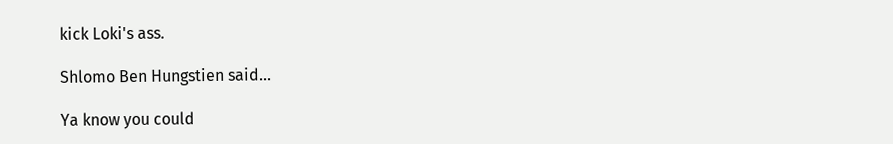kick Loki's ass.

Shlomo Ben Hungstien said...

Ya know you could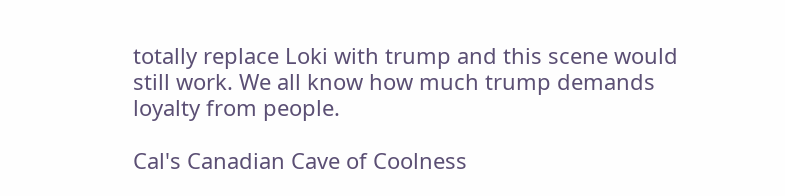totally replace Loki with trump and this scene would still work. We all know how much trump demands loyalty from people.

Cal's Canadian Cave of Coolness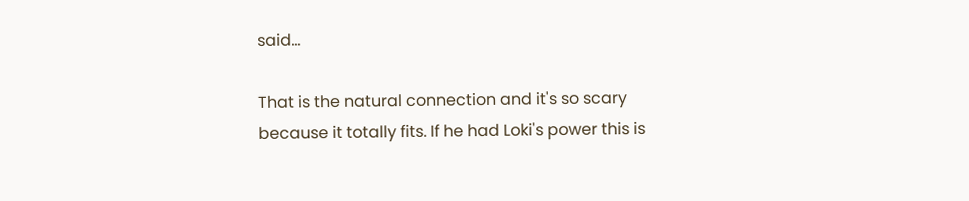said...

That is the natural connection and it's so scary because it totally fits. If he had Loki's power this is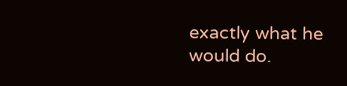exactly what he would do.